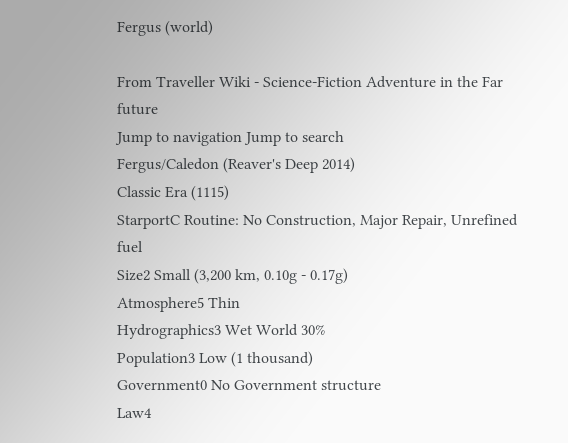Fergus (world)

From Traveller Wiki - Science-Fiction Adventure in the Far future
Jump to navigation Jump to search
Fergus/Caledon (Reaver's Deep 2014)
Classic Era (1115)
StarportC Routine: No Construction, Major Repair, Unrefined fuel
Size2 Small (3,200 km, 0.10g - 0.17g)
Atmosphere5 Thin
Hydrographics3 Wet World 30%
Population3 Low (1 thousand)
Government0 No Government structure
Law4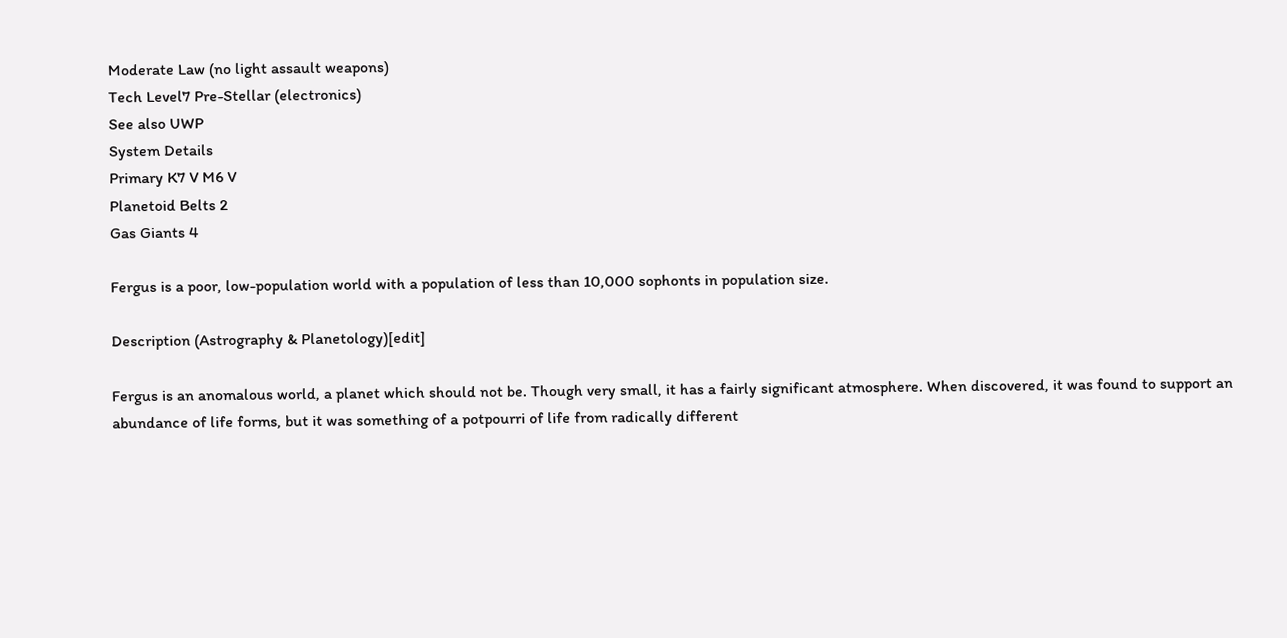Moderate Law (no light assault weapons)
Tech Level7 Pre-Stellar (electronics)
See also UWP
System Details
Primary K7 V M6 V
Planetoid Belts 2
Gas Giants 4

Fergus is a poor, low-population world with a population of less than 10,000 sophonts in population size.

Description (Astrography & Planetology)[edit]

Fergus is an anomalous world, a planet which should not be. Though very small, it has a fairly significant atmosphere. When discovered, it was found to support an abundance of life forms, but it was something of a potpourri of life from radically different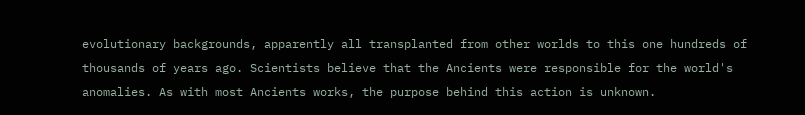evolutionary backgrounds, apparently all transplanted from other worlds to this one hundreds of thousands of years ago. Scientists believe that the Ancients were responsible for the world's anomalies. As with most Ancients works, the purpose behind this action is unknown.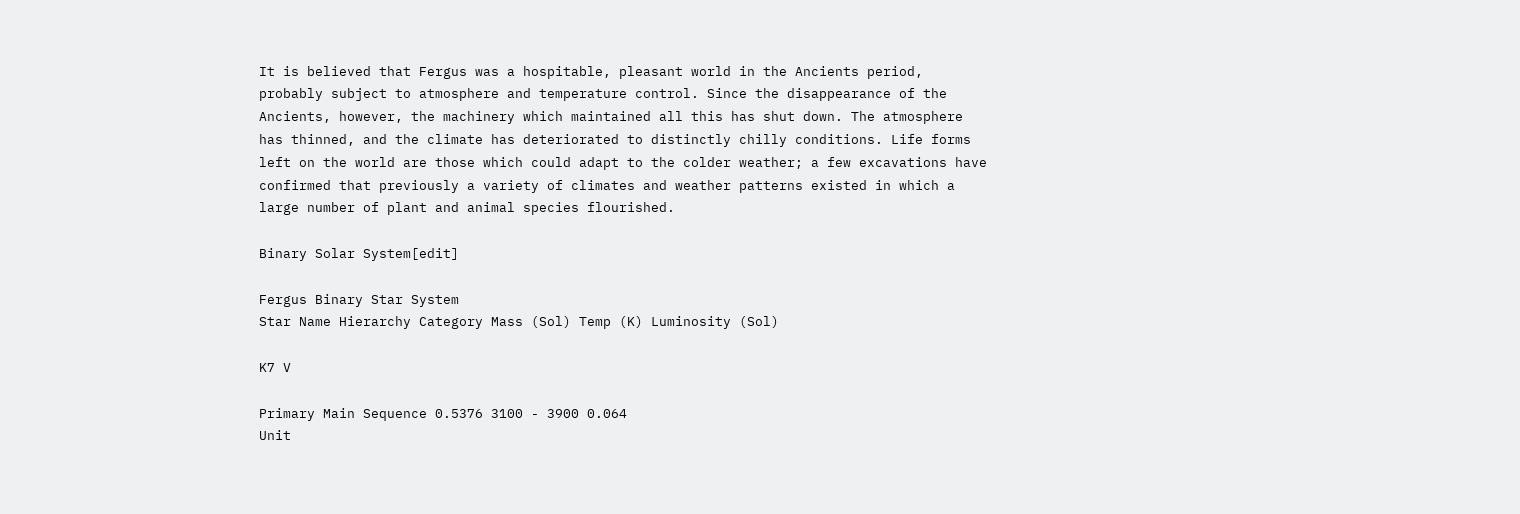It is believed that Fergus was a hospitable, pleasant world in the Ancients period, probably subject to atmosphere and temperature control. Since the disappearance of the Ancients, however, the machinery which maintained all this has shut down. The atmosphere has thinned, and the climate has deteriorated to distinctly chilly conditions. Life forms left on the world are those which could adapt to the colder weather; a few excavations have confirmed that previously a variety of climates and weather patterns existed in which a large number of plant and animal species flourished.

Binary Solar System[edit]

Fergus Binary Star System
Star Name Hierarchy Category Mass (Sol) Temp (K) Luminosity (Sol)

K7 V

Primary Main Sequence 0.5376 3100 - 3900 0.064
Unit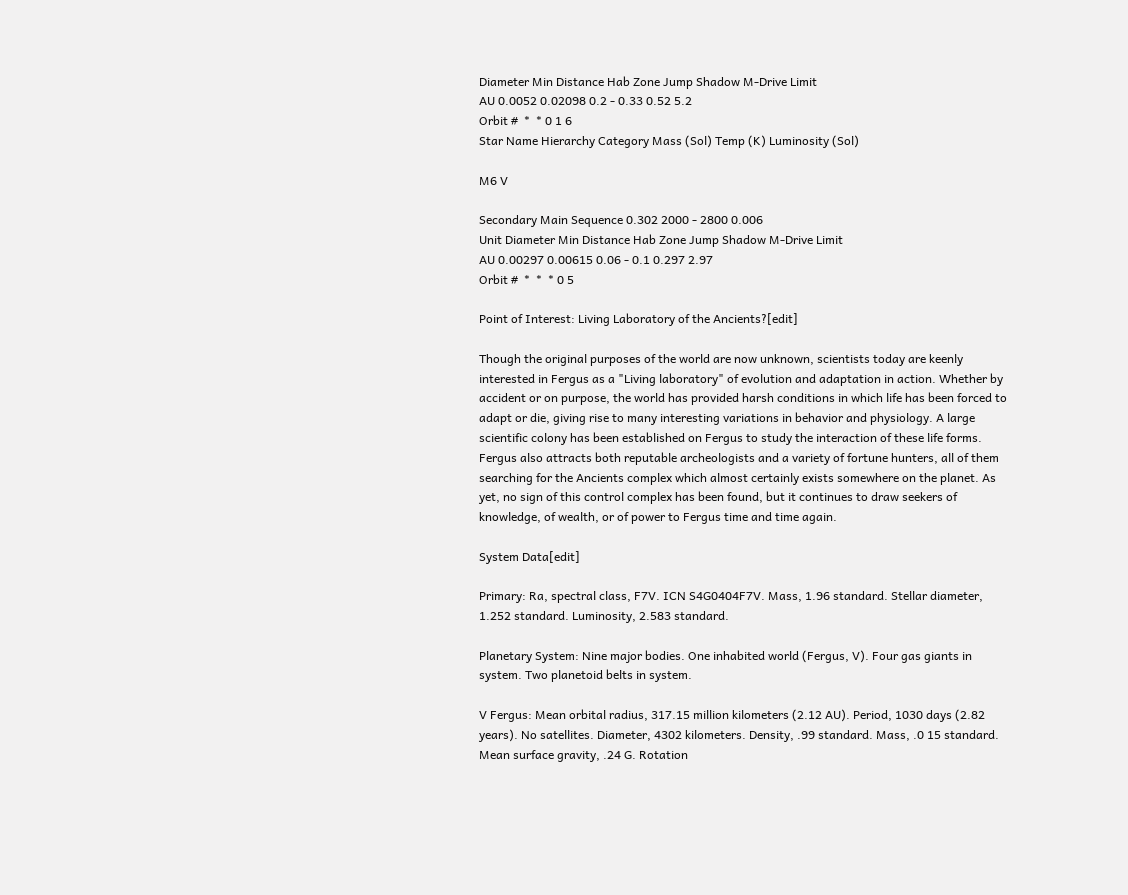Diameter Min Distance Hab Zone Jump Shadow M-Drive Limit
AU 0.0052 0.02098 0.2 - 0.33 0.52 5.2
Orbit #  *  * 0 1 6
Star Name Hierarchy Category Mass (Sol) Temp (K) Luminosity (Sol)

M6 V

Secondary Main Sequence 0.302 2000 - 2800 0.006
Unit Diameter Min Distance Hab Zone Jump Shadow M-Drive Limit
AU 0.00297 0.00615 0.06 - 0.1 0.297 2.97
Orbit #  *  *  * 0 5

Point of Interest: Living Laboratory of the Ancients?[edit]

Though the original purposes of the world are now unknown, scientists today are keenly interested in Fergus as a "Living laboratory" of evolution and adaptation in action. Whether by accident or on purpose, the world has provided harsh conditions in which life has been forced to adapt or die, giving rise to many interesting variations in behavior and physiology. A large scientific colony has been established on Fergus to study the interaction of these life forms. Fergus also attracts both reputable archeologists and a variety of fortune hunters, all of them searching for the Ancients complex which almost certainly exists somewhere on the planet. As yet, no sign of this control complex has been found, but it continues to draw seekers of knowledge, of wealth, or of power to Fergus time and time again.

System Data[edit]

Primary: Ra, spectral class, F7V. ICN S4G0404F7V. Mass, 1.96 standard. Stellar diameter, 1.252 standard. Luminosity, 2.583 standard.

Planetary System: Nine major bodies. One inhabited world (Fergus, V). Four gas giants in system. Two planetoid belts in system.

V Fergus: Mean orbital radius, 317.15 million kilometers (2.12 AU). Period, 1030 days (2.82 years). No satellites. Diameter, 4302 kilometers. Density, .99 standard. Mass, .0 15 standard. Mean surface gravity, .24 G. Rotation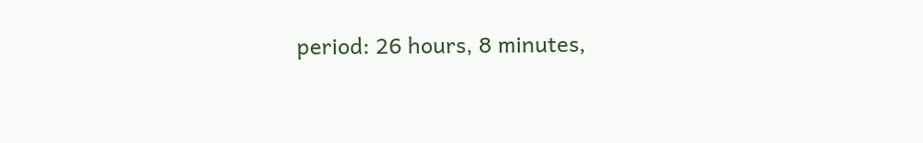period: 26 hours, 8 minutes,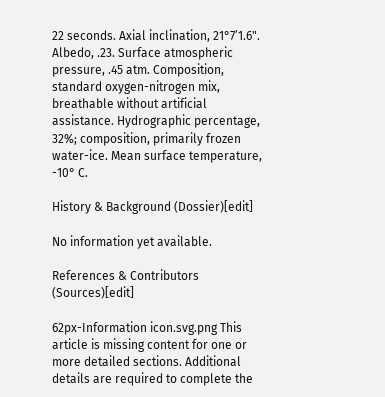22 seconds. Axial inclination, 21°7’1.6". Albedo, .23. Surface atmospheric pressure, .45 atm. Composition, standard oxygen-nitrogen mix, breathable without artificial assistance. Hydrographic percentage, 32%; composition, primarily frozen water-ice. Mean surface temperature, -10° C.

History & Background (Dossier)[edit]

No information yet available.

References & Contributors (Sources)[edit]

62px-Information icon.svg.png This article is missing content for one or more detailed sections. Additional details are required to complete the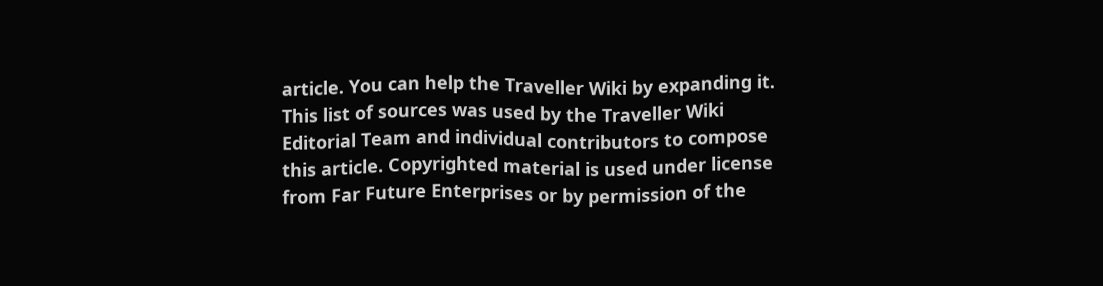article. You can help the Traveller Wiki by expanding it.
This list of sources was used by the Traveller Wiki Editorial Team and individual contributors to compose this article. Copyrighted material is used under license from Far Future Enterprises or by permission of the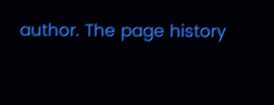author. The page history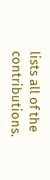lists all of the contributions.